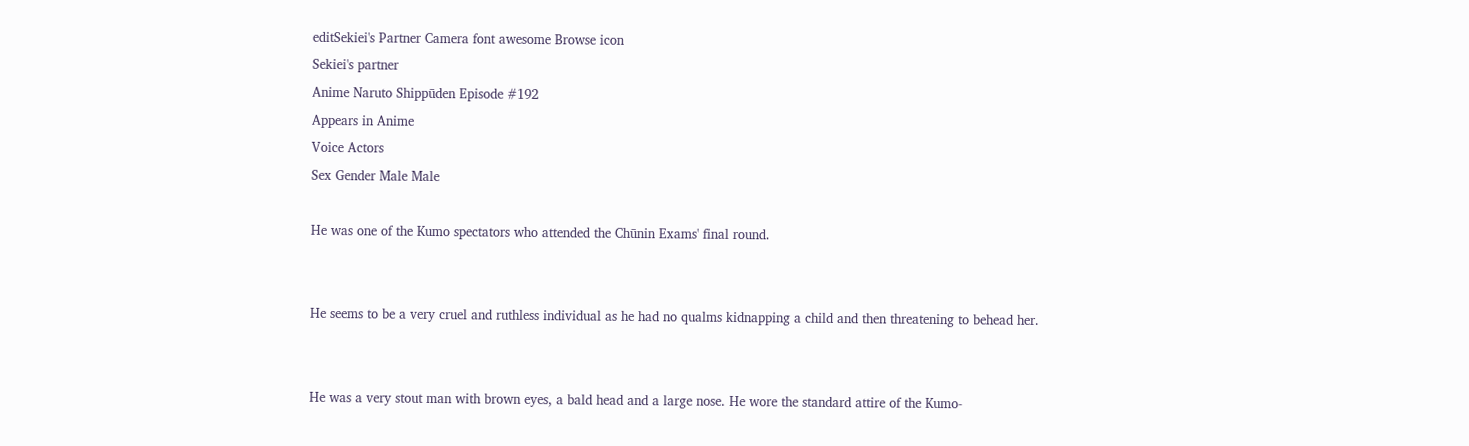editSekiei's Partner Camera font awesome Browse icon
Sekiei's partner
Anime Naruto Shippūden Episode #192
Appears in Anime
Voice Actors
Sex Gender Male Male

He was one of the Kumo spectators who attended the Chūnin Exams' final round.


He seems to be a very cruel and ruthless individual as he had no qualms kidnapping a child and then threatening to behead her.


He was a very stout man with brown eyes, a bald head and a large nose. He wore the standard attire of the Kumo-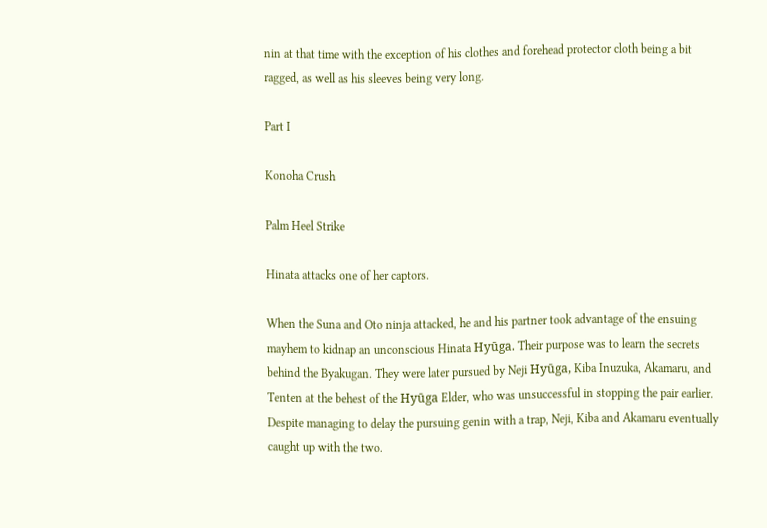nin at that time with the exception of his clothes and forehead protector cloth being a bit ragged, as well as his sleeves being very long.

Part I

Konoha Crush

Palm Heel Strike

Hinata attacks one of her captors.

When the Suna and Oto ninja attacked, he and his partner took advantage of the ensuing mayhem to kidnap an unconscious Hinata Hyūga. Their purpose was to learn the secrets behind the Byakugan. They were later pursued by Neji Hyūga, Kiba Inuzuka, Akamaru, and Tenten at the behest of the Hyūga Elder, who was unsuccessful in stopping the pair earlier. Despite managing to delay the pursuing genin with a trap, Neji, Kiba and Akamaru eventually caught up with the two.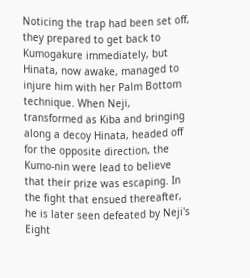Noticing the trap had been set off, they prepared to get back to Kumogakure immediately, but Hinata, now awake, managed to injure him with her Palm Bottom technique. When Neji, transformed as Kiba and bringing along a decoy Hinata, headed off for the opposite direction, the Kumo-nin were lead to believe that their prize was escaping. In the fight that ensued thereafter, he is later seen defeated by Neji's Eight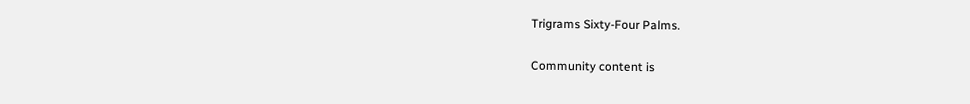Trigrams Sixty-Four Palms.

Community content is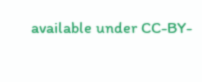available under CC-BY-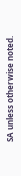SA unless otherwise noted.